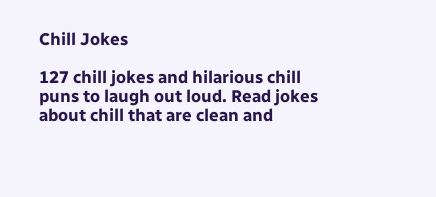Chill Jokes

127 chill jokes and hilarious chill puns to laugh out loud. Read jokes about chill that are clean and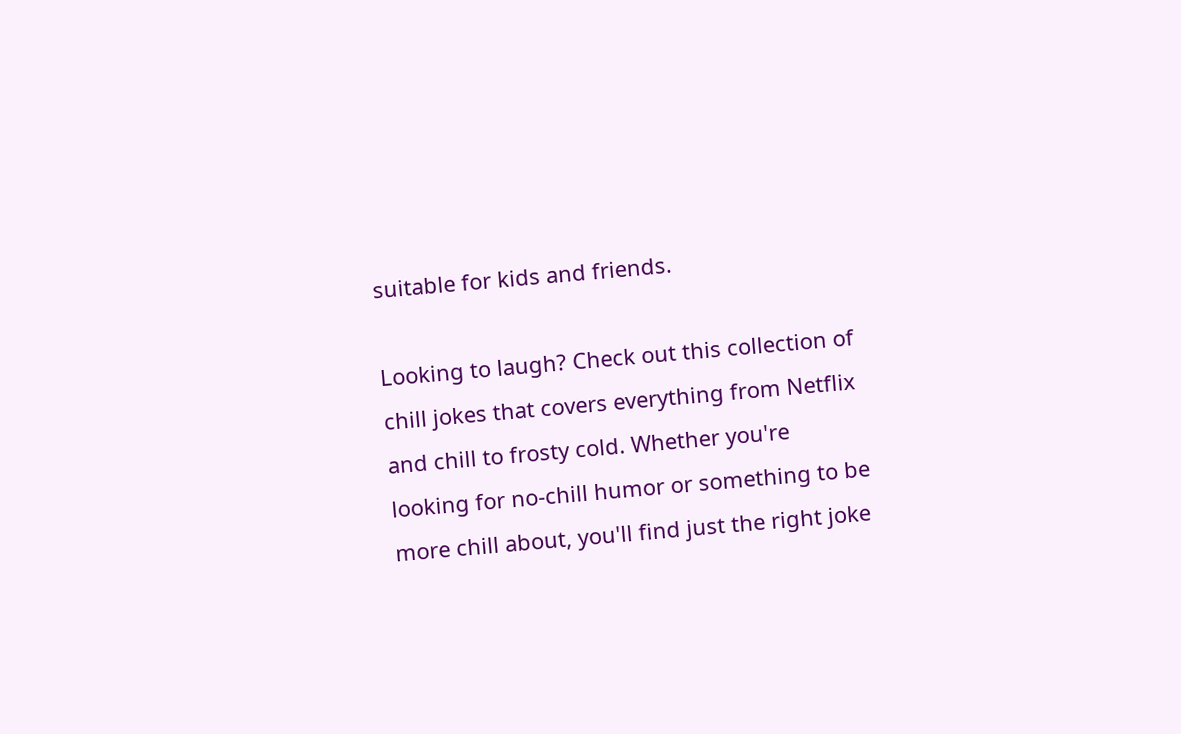suitable for kids and friends.

Looking to laugh? Check out this collection of chill jokes that covers everything from Netflix and chill to frosty cold. Whether you're looking for no-chill humor or something to be more chill about, you'll find just the right joke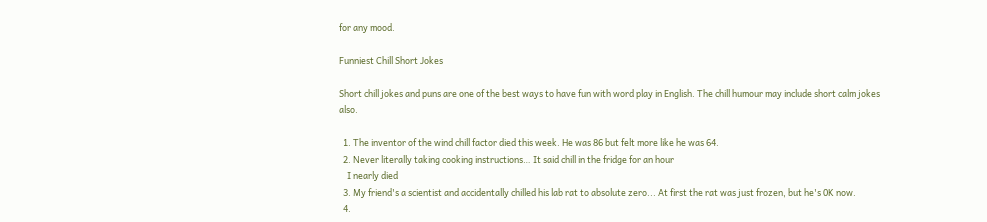for any mood.

Funniest Chill Short Jokes

Short chill jokes and puns are one of the best ways to have fun with word play in English. The chill humour may include short calm jokes also.

  1. The inventor of the wind chill factor died this week. He was 86 but felt more like he was 64.
  2. Never literally taking cooking instructions… It said chill in the fridge for an hour
    I nearly died
  3. My friend's a scientist and accidentally chilled his lab rat to absolute zero... At first the rat was just frozen, but he's 0K now.
  4.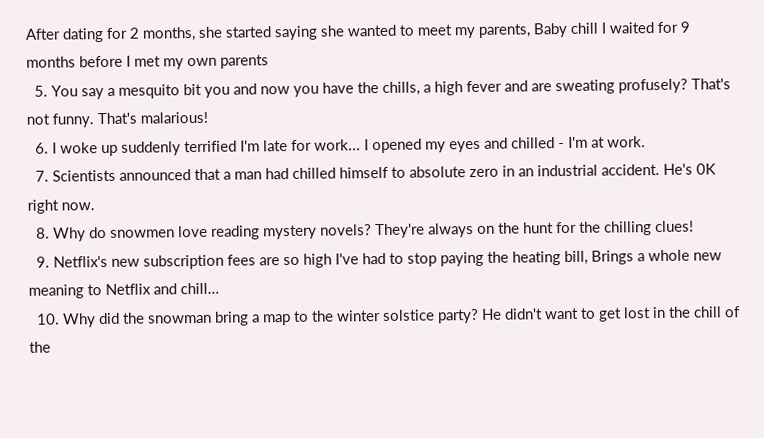After dating for 2 months, she started saying she wanted to meet my parents, Baby chill I waited for 9 months before I met my own parents
  5. You say a mesquito bit you and now you have the chills, a high fever and are sweating profusely? That's not funny. That's malarious!
  6. I woke up suddenly terrified I'm late for work... I opened my eyes and chilled - I'm at work.
  7. Scientists announced that a man had chilled himself to absolute zero in an industrial accident. He's 0K right now.
  8. Why do snowmen love reading mystery novels? They're always on the hunt for the chilling clues!
  9. Netflix's new subscription fees are so high I've had to stop paying the heating bill, Brings a whole new meaning to Netflix and chill…
  10. Why did the snowman bring a map to the winter solstice party? He didn't want to get lost in the chill of the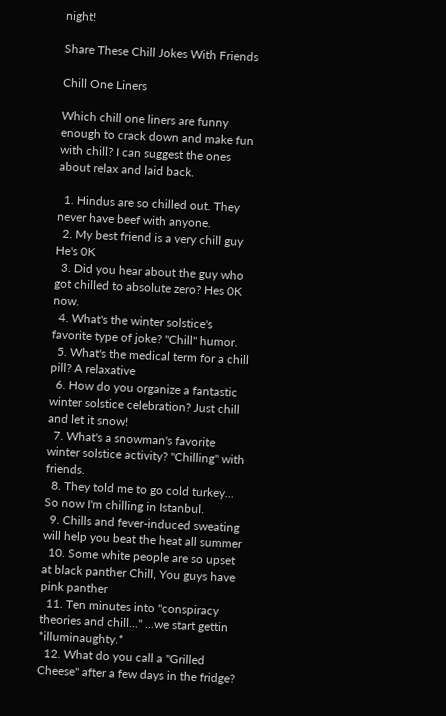night!

Share These Chill Jokes With Friends

Chill One Liners

Which chill one liners are funny enough to crack down and make fun with chill? I can suggest the ones about relax and laid back.

  1. Hindus are so chilled out. They never have beef with anyone.
  2. My best friend is a very chill guy He's 0K
  3. Did you hear about the guy who got chilled to absolute zero? Hes 0K now.
  4. What's the winter solstice's favorite type of joke? "Chill" humor.
  5. What's the medical term for a chill pill? A relaxative
  6. How do you organize a fantastic winter solstice celebration? Just chill and let it snow!
  7. What's a snowman's favorite winter solstice activity? "Chilling" with friends.
  8. They told me to go cold turkey... So now I'm chilling in Istanbul.
  9. Chills and fever-induced sweating will help you beat the heat all summer
  10. Some white people are so upset at black panther Chill, You guys have pink panther
  11. Ten minutes into "conspiracy theories and chill..." ...we start gettin *illuminaughty.*
  12. What do you call a "Grilled Cheese" after a few days in the fridge?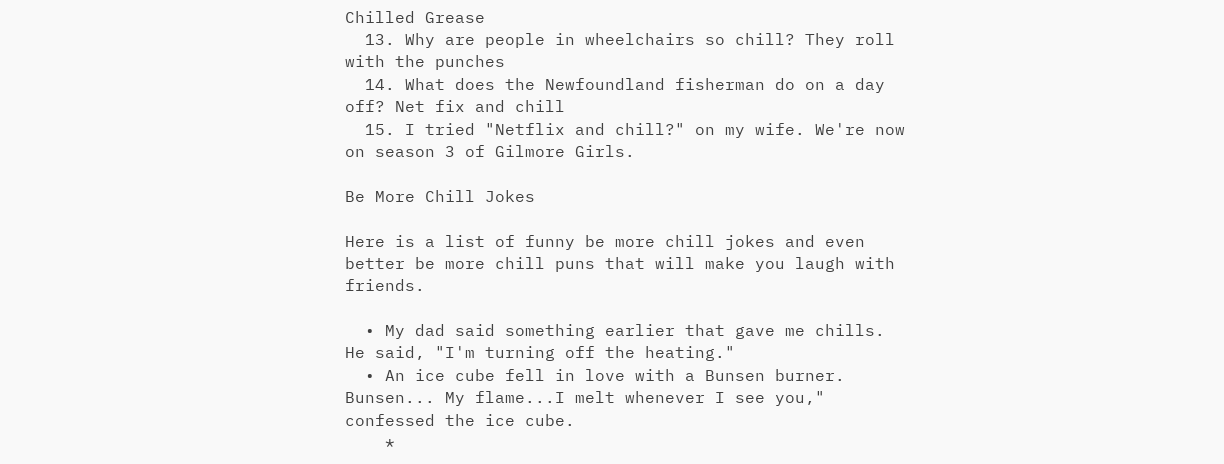Chilled Grease
  13. Why are people in wheelchairs so chill? They roll with the punches
  14. What does the Newfoundland fisherman do on a day off? Net fix and chill
  15. I tried "Netflix and chill?" on my wife. We're now on season 3 of Gilmore Girls.

Be More Chill Jokes

Here is a list of funny be more chill jokes and even better be more chill puns that will make you laugh with friends.

  • My dad said something earlier that gave me chills. He said, "I'm turning off the heating."
  • An ice cube fell in love with a Bunsen burner. Bunsen... My flame...I melt whenever I see you," confessed the ice cube.
    *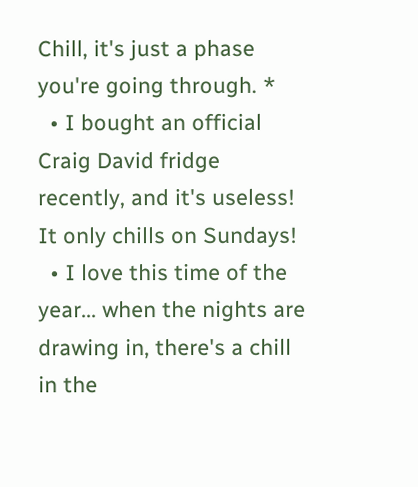Chill, it's just a phase you're going through. *
  • I bought an official Craig David fridge recently, and it's useless! It only chills on Sundays!
  • I love this time of the year... when the nights are drawing in, there's a chill in the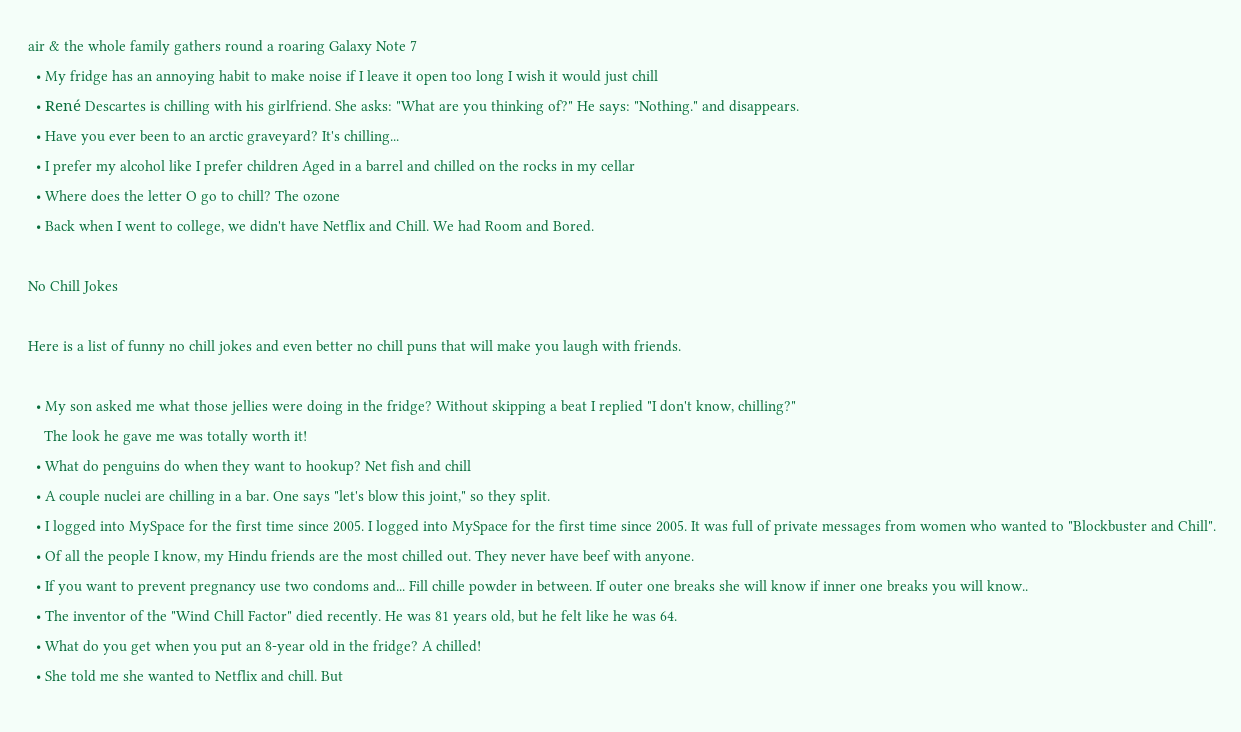air & the whole family gathers round a roaring Galaxy Note 7
  • My fridge has an annoying habit to make noise if I leave it open too long I wish it would just chill
  • René Descartes is chilling with his girlfriend. She asks: "What are you thinking of?" He says: "Nothing." and disappears.
  • Have you ever been to an arctic graveyard? It's chilling...
  • I prefer my alcohol like I prefer children Aged in a barrel and chilled on the rocks in my cellar
  • Where does the letter O go to chill? The ozone
  • Back when I went to college, we didn't have Netflix and Chill. We had Room and Bored.

No Chill Jokes

Here is a list of funny no chill jokes and even better no chill puns that will make you laugh with friends.

  • My son asked me what those jellies were doing in the fridge? Without skipping a beat I replied "I don't know, chilling?"
    The look he gave me was totally worth it!
  • What do penguins do when they want to hookup? Net fish and chill
  • A couple nuclei are chilling in a bar. One says "let's blow this joint," so they split.
  • I logged into MySpace for the first time since 2005. I logged into MySpace for the first time since 2005. It was full of private messages from women who wanted to "Blockbuster and Chill".
  • Of all the people I know, my Hindu friends are the most chilled out. They never have beef with anyone.
  • If you want to prevent pregnancy use two condoms and... Fill chille powder in between. If outer one breaks she will know if inner one breaks you will know..
  • The inventor of the "Wind Chill Factor" died recently. He was 81 years old, but he felt like he was 64.
  • What do you get when you put an 8-year old in the fridge? A chilled!
  • She told me she wanted to Netflix and chill. But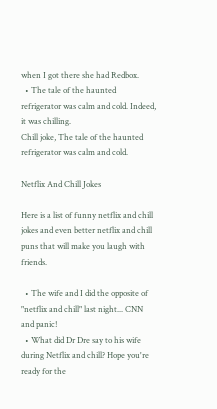when I got there she had Redbox.
  • The tale of the haunted refrigerator was calm and cold. Indeed, it was chilling.
Chill joke, The tale of the haunted refrigerator was calm and cold.

Netflix And Chill Jokes

Here is a list of funny netflix and chill jokes and even better netflix and chill puns that will make you laugh with friends.

  • The wife and I did the opposite of "netflix and chill" last night... CNN and panic!
  • What did Dr Dre say to his wife during Netflix and chill? Hope you're ready for the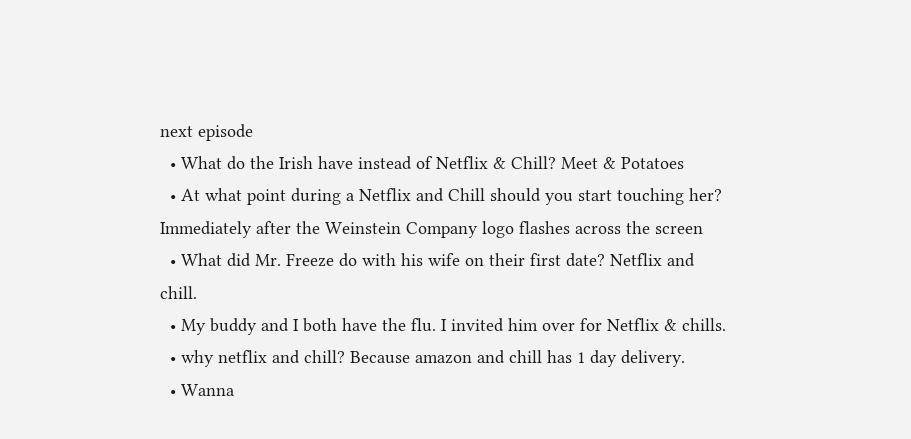next episode
  • What do the Irish have instead of Netflix & Chill? Meet & Potatoes
  • At what point during a Netflix and Chill should you start touching her? Immediately after the Weinstein Company logo flashes across the screen
  • What did Mr. Freeze do with his wife on their first date? Netflix and chill.
  • My buddy and I both have the flu. I invited him over for Netflix & chills.
  • why netflix and chill? Because amazon and chill has 1 day delivery.
  • Wanna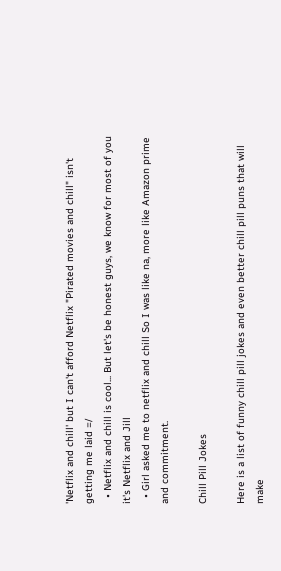'Netflix and chill' but I can't afford Netflix "Pirated movies and chill" isn't getting me laid =/
  • Netflix and chill is cool... But let's be honest guys, we know for most of you it's Netflix and Jill
  • Girl asked me to netflix and chill So I was like na, more like Amazon prime and commitment.

Chill Pill Jokes

Here is a list of funny chill pill jokes and even better chill pill puns that will make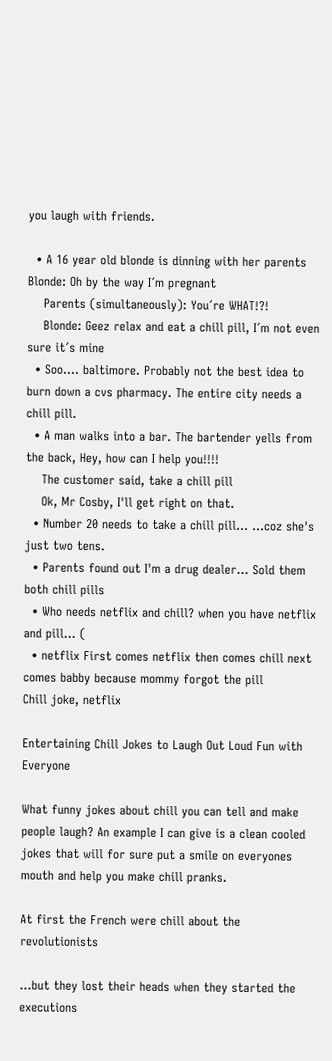you laugh with friends.

  • A 16 year old blonde is dinning with her parents Blonde: Oh by the way I´m pregnant
    Parents (simultaneously): You´re WHAT!?!
    Blonde: Geez relax and eat a chill pill, I´m not even sure it´s mine
  • Soo.... baltimore. Probably not the best idea to burn down a cvs pharmacy. The entire city needs a chill pill.
  • A man walks into a bar. The bartender yells from the back, Hey, how can I help you!!!!
    The customer said, take a chill pill
    Ok, Mr Cosby, I'll get right on that.
  • Number 20 needs to take a chill pill... ...coz she's just two tens.
  • Parents found out I'm a drug dealer... Sold them both chill pills
  • Who needs netflix and chill? when you have netflix and pill... (
  • netflix First comes netflix then comes chill next comes babby because mommy forgot the pill
Chill joke, netflix

Entertaining Chill Jokes to Laugh Out Loud Fun with Everyone

What funny jokes about chill you can tell and make people laugh? An example I can give is a clean cooled jokes that will for sure put a smile on everyones mouth and help you make chill pranks.

At first the French were chill about the revolutionists

…but they lost their heads when they started the executions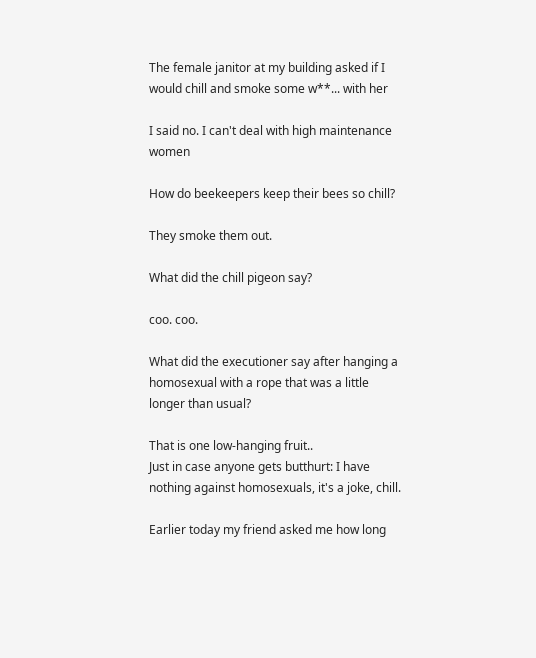The female janitor at my building asked if I would chill and smoke some w**... with her

I said no. I can't deal with high maintenance women

How do beekeepers keep their bees so chill?

They smoke them out.

What did the chill pigeon say?

coo. coo.

What did the executioner say after hanging a homosexual with a rope that was a little longer than usual?

That is one low-hanging fruit..
Just in case anyone gets butthurt: I have nothing against homosexuals, it's a joke, chill.

Earlier today my friend asked me how long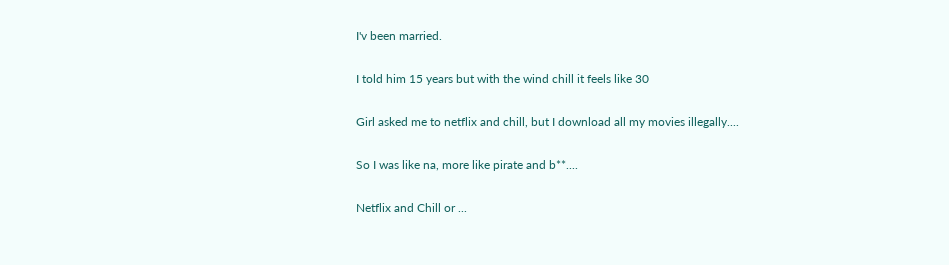I'v been married.

I told him 15 years but with the wind chill it feels like 30

Girl asked me to netflix and chill, but I download all my movies illegally....

So I was like na, more like pirate and b**....

Netflix and Chill or ...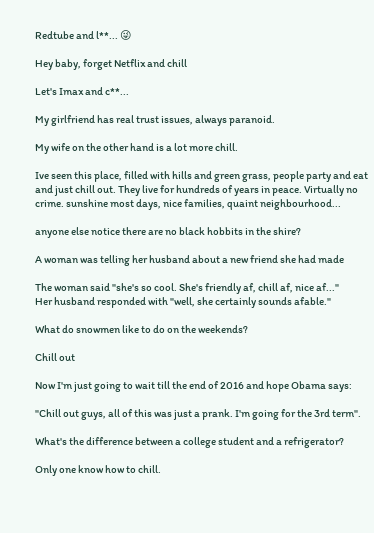Redtube and l**... 😜

Hey baby, forget Netflix and chill

Let's Imax and c**...

My girlfriend has real trust issues, always paranoid.

My wife on the other hand is a lot more chill.

Ive seen this place, filled with hills and green grass, people party and eat and just chill out. They live for hundreds of years in peace. Virtually no crime. sunshine most days, nice families, quaint neighbourhood...

anyone else notice there are no black hobbits in the shire?

A woman was telling her husband about a new friend she had made

The woman said "she's so cool. She's friendly af, chill af, nice af..."
Her husband responded with "well, she certainly sounds afable."

What do snowmen like to do on the weekends?

Chill out

Now I'm just going to wait till the end of 2016 and hope Obama says:

"Chill out guys, all of this was just a prank. I'm going for the 3rd term".

What's the difference between a college student and a refrigerator?

Only one know how to chill.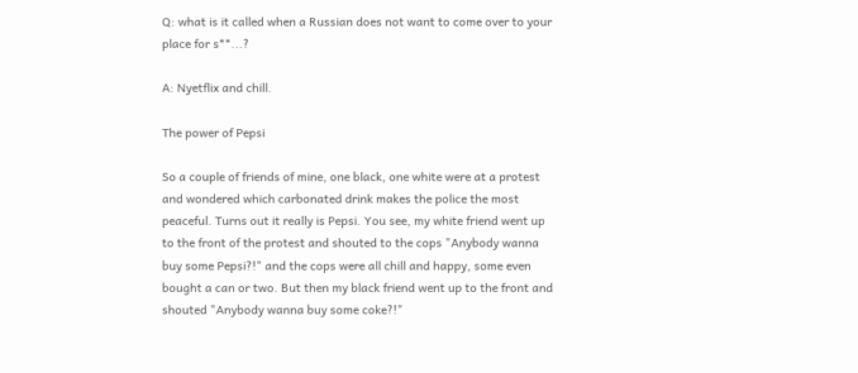Q: what is it called when a Russian does not want to come over to your place for s**...?

A: Nyetflix and chill.

The power of Pepsi

So a couple of friends of mine, one black, one white were at a protest and wondered which carbonated drink makes the police the most peaceful. Turns out it really is Pepsi. You see, my white friend went up to the front of the protest and shouted to the cops "Anybody wanna buy some Pepsi?!" and the cops were all chill and happy, some even bought a can or two. But then my black friend went up to the front and shouted "Anybody wanna buy some coke?!"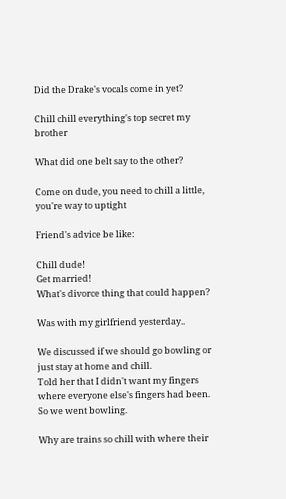Did the Drake's vocals come in yet?

Chill chill everything's top secret my brother

What did one belt say to the other?

Come on dude, you need to chill a little, you're way to uptight

Friend's advice be like:

Chill dude!
Get married!
What's divorce thing that could happen?

Was with my girlfriend yesterday..

We discussed if we should go bowling or just stay at home and chill.
Told her that I didn't want my fingers where everyone else's fingers had been.
So we went bowling.

Why are trains so chill with where their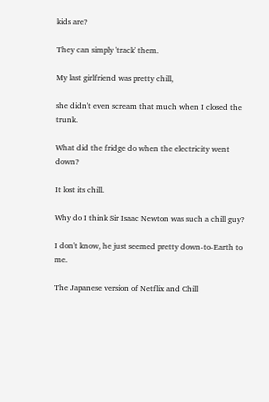kids are?

They can simply 'track' them.

My last girlfriend was pretty chill,

she didn't even scream that much when I closed the trunk.

What did the fridge do when the electricity went down?

It lost its chill.

Why do I think Sir Isaac Newton was such a chill guy?

I don't know, he just seemed pretty down-to-Earth to me.

The Japanese version of Netflix and Chill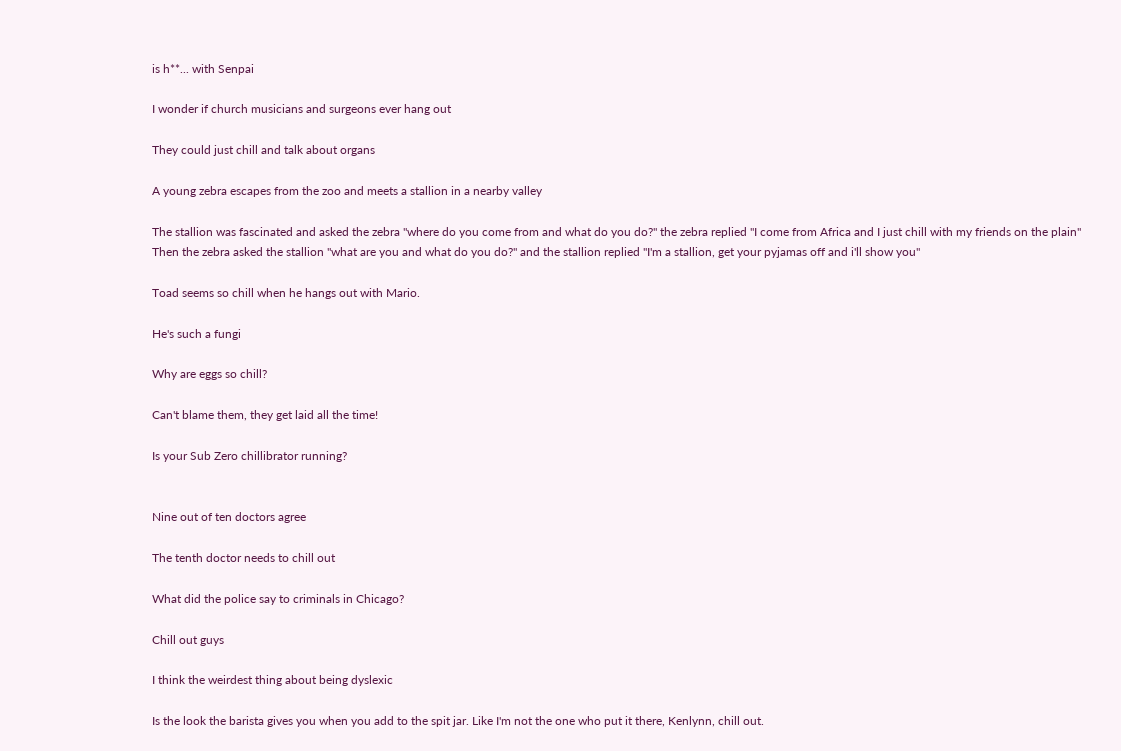is h**... with Senpai

I wonder if church musicians and surgeons ever hang out

They could just chill and talk about organs

A young zebra escapes from the zoo and meets a stallion in a nearby valley

The stallion was fascinated and asked the zebra "where do you come from and what do you do?" the zebra replied "I come from Africa and I just chill with my friends on the plain"
Then the zebra asked the stallion "what are you and what do you do?" and the stallion replied "I'm a stallion, get your pyjamas off and i'll show you"

Toad seems so chill when he hangs out with Mario.

He's such a fungi

Why are eggs so chill?

Can't blame them, they get laid all the time!

Is your Sub Zero chillibrator running?


Nine out of ten doctors agree

The tenth doctor needs to chill out

What did the police say to criminals in Chicago?

Chill out guys

I think the weirdest thing about being dyslexic

Is the look the barista gives you when you add to the spit jar. Like I'm not the one who put it there, Kenlynn, chill out.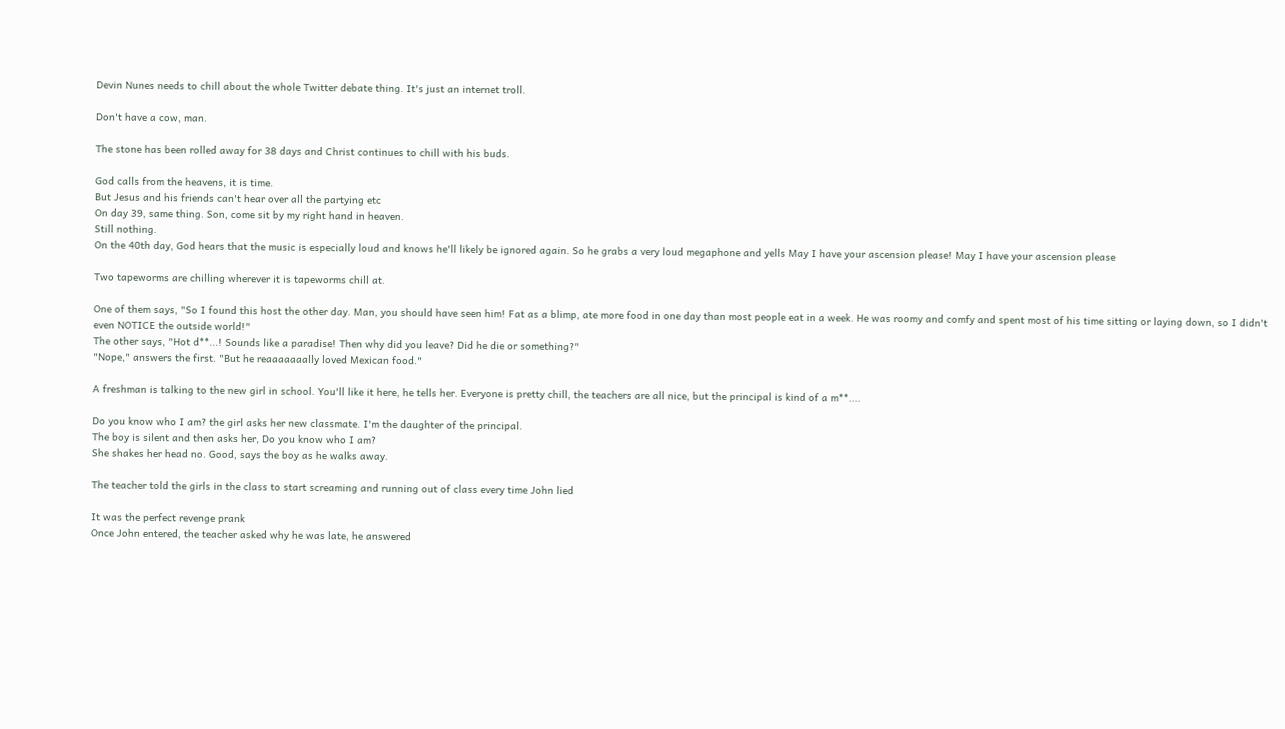Devin Nunes needs to chill about the whole Twitter debate thing. It's just an internet troll.

Don't have a cow, man.

The stone has been rolled away for 38 days and Christ continues to chill with his buds.

God calls from the heavens, it is time.
But Jesus and his friends can't hear over all the partying etc
On day 39, same thing. Son, come sit by my right hand in heaven.
Still nothing.
On the 40th day, God hears that the music is especially loud and knows he'll likely be ignored again. So he grabs a very loud megaphone and yells May I have your ascension please! May I have your ascension please

Two tapeworms are chilling wherever it is tapeworms chill at.

One of them says, "So I found this host the other day. Man, you should have seen him! Fat as a blimp, ate more food in one day than most people eat in a week. He was roomy and comfy and spent most of his time sitting or laying down, so I didn't even NOTICE the outside world!"
The other says, "Hot d**...! Sounds like a paradise! Then why did you leave? Did he die or something?"
"Nope," answers the first. "But he reaaaaaaally loved Mexican food."

A freshman is talking to the new girl in school. You'll like it here, he tells her. Everyone is pretty chill, the teachers are all nice, but the principal is kind of a m**....

Do you know who I am? the girl asks her new classmate. I'm the daughter of the principal.
The boy is silent and then asks her, Do you know who I am?
She shakes her head no. Good, says the boy as he walks away.

The teacher told the girls in the class to start screaming and running out of class every time John lied

It was the perfect revenge prank
Once John entered, the teacher asked why he was late, he answered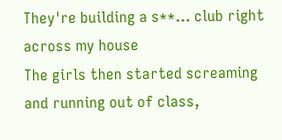They're building a s**... club right across my house
The girls then started screaming and running out of class,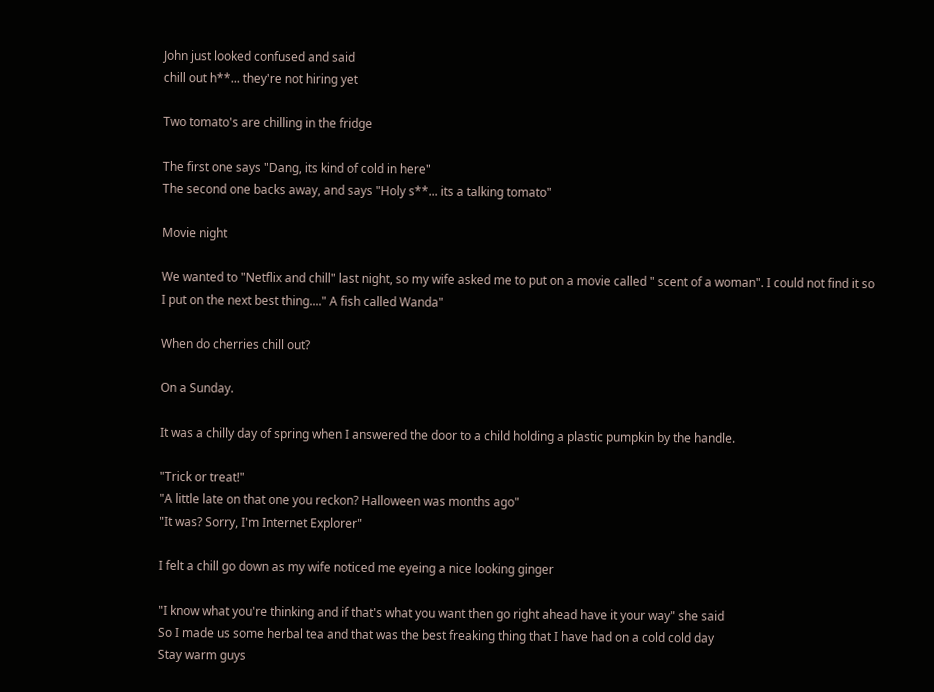John just looked confused and said
chill out h**... they're not hiring yet

Two tomato's are chilling in the fridge

The first one says "Dang, its kind of cold in here"
The second one backs away, and says "Holy s**... its a talking tomato"

Movie night

We wanted to "Netflix and chill" last night, so my wife asked me to put on a movie called " scent of a woman". I could not find it so I put on the next best thing...." A fish called Wanda"

When do cherries chill out?

On a Sunday.

It was a chilly day of spring when I answered the door to a child holding a plastic pumpkin by the handle.

"Trick or treat!"
"A little late on that one you reckon? Halloween was months ago"
"It was? Sorry, I'm Internet Explorer"

I felt a chill go down as my wife noticed me eyeing a nice looking ginger

"I know what you're thinking and if that's what you want then go right ahead have it your way" she said
So I made us some herbal tea and that was the best freaking thing that I have had on a cold cold day
Stay warm guys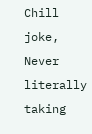Chill joke, Never literally taking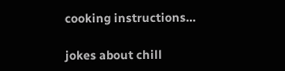cooking instructions…

jokes about chill